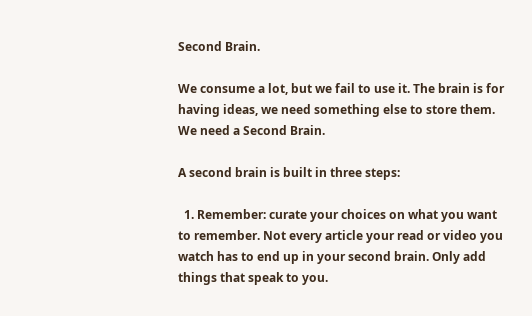Second Brain.

We consume a lot, but we fail to use it. The brain is for having ideas, we need something else to store them. We need a Second Brain.

A second brain is built in three steps:

  1. Remember: curate your choices on what you want to remember. Not every article your read or video you watch has to end up in your second brain. Only add things that speak to you.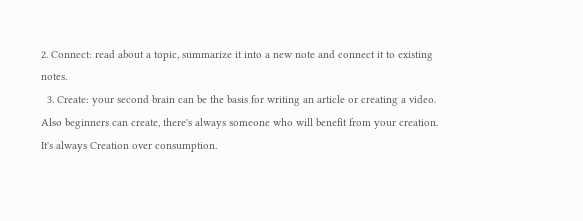2. Connect: read about a topic, summarize it into a new note and connect it to existing notes.
  3. Create: your second brain can be the basis for writing an article or creating a video. Also beginners can create, there's always someone who will benefit from your creation. It's always Creation over consumption.